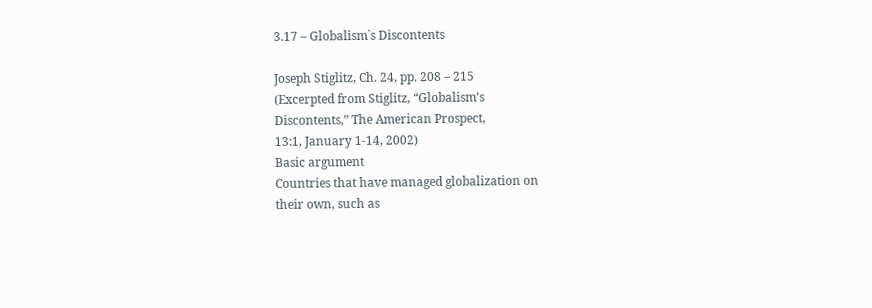3.17 – Globalism`s Discontents

Joseph Stiglitz, Ch. 24, pp. 208 – 215
(Excerpted from Stiglitz, “Globalism’s
Discontents,” The American Prospect,
13:1, January 1-14, 2002)
Basic argument
Countries that have managed globalization on
their own, such as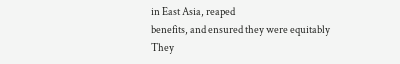in East Asia, reaped
benefits, and ensured they were equitably
They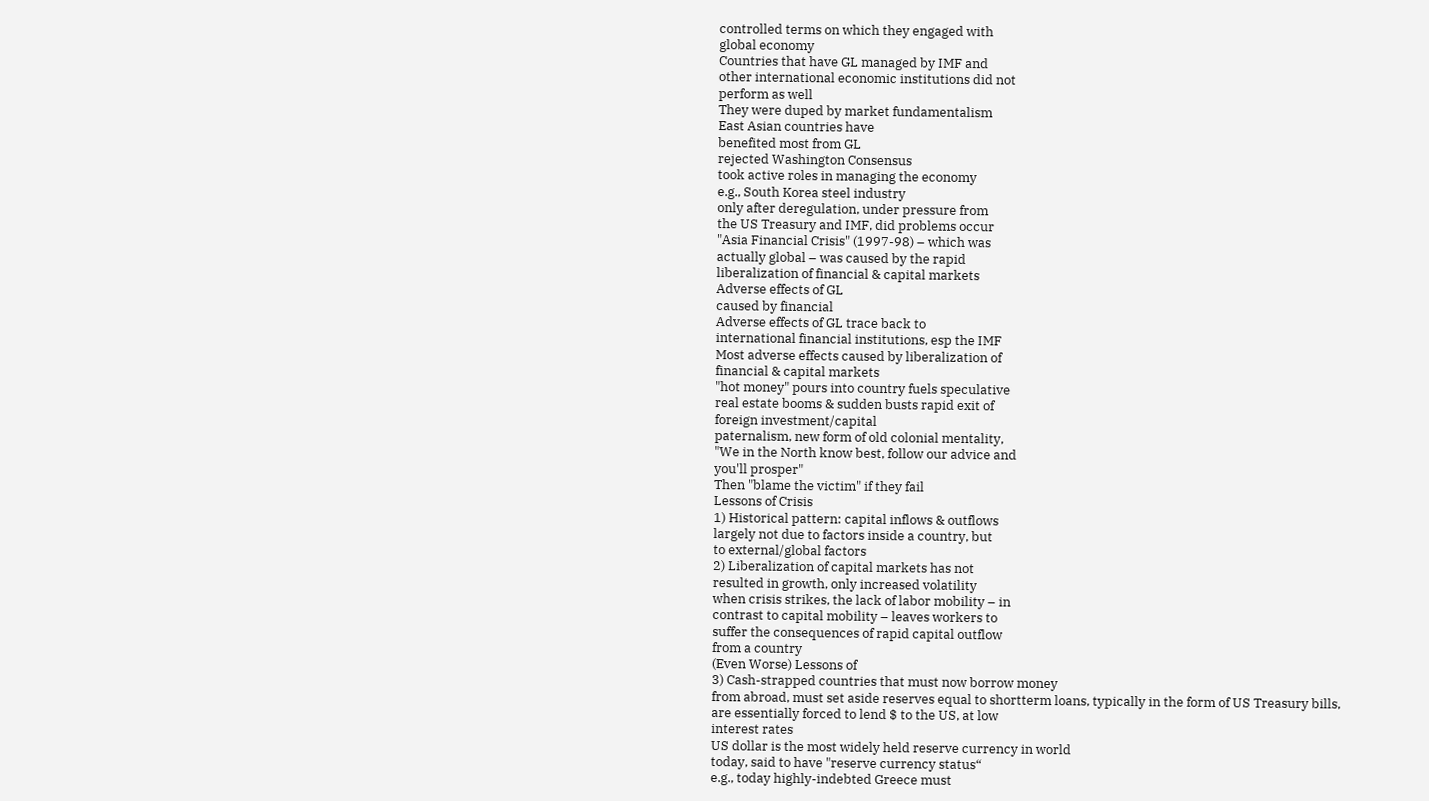controlled terms on which they engaged with
global economy
Countries that have GL managed by IMF and
other international economic institutions did not
perform as well
They were duped by market fundamentalism
East Asian countries have
benefited most from GL
rejected Washington Consensus
took active roles in managing the economy
e.g., South Korea steel industry
only after deregulation, under pressure from
the US Treasury and IMF, did problems occur
"Asia Financial Crisis" (1997-98) – which was
actually global – was caused by the rapid
liberalization of financial & capital markets
Adverse effects of GL
caused by financial
Adverse effects of GL trace back to
international financial institutions, esp the IMF
Most adverse effects caused by liberalization of
financial & capital markets
"hot money" pours into country fuels speculative
real estate booms & sudden busts rapid exit of
foreign investment/capital
paternalism, new form of old colonial mentality,
"We in the North know best, follow our advice and
you'll prosper"
Then "blame the victim" if they fail
Lessons of Crisis
1) Historical pattern: capital inflows & outflows
largely not due to factors inside a country, but
to external/global factors
2) Liberalization of capital markets has not
resulted in growth, only increased volatility
when crisis strikes, the lack of labor mobility – in
contrast to capital mobility – leaves workers to
suffer the consequences of rapid capital outflow
from a country
(Even Worse) Lessons of
3) Cash-strapped countries that must now borrow money
from abroad, must set aside reserves equal to shortterm loans, typically in the form of US Treasury bills,
are essentially forced to lend $ to the US, at low
interest rates
US dollar is the most widely held reserve currency in world
today, said to have "reserve currency status“
e.g., today highly-indebted Greece must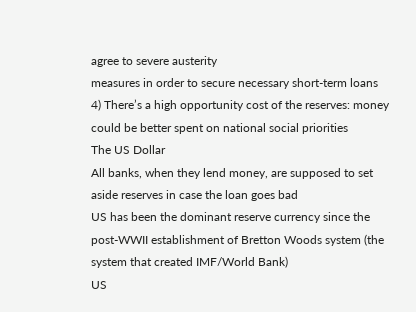agree to severe austerity
measures in order to secure necessary short-term loans
4) There’s a high opportunity cost of the reserves: money
could be better spent on national social priorities
The US Dollar
All banks, when they lend money, are supposed to set
aside reserves in case the loan goes bad
US has been the dominant reserve currency since the
post-WWII establishment of Bretton Woods system (the
system that created IMF/World Bank)
US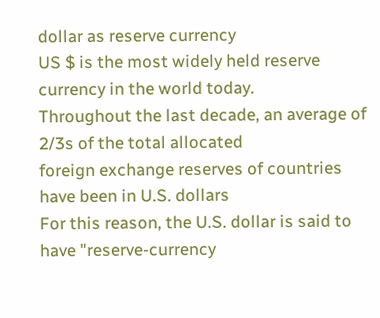dollar as reserve currency
US $ is the most widely held reserve currency in the world today.
Throughout the last decade, an average of 2/3s of the total allocated
foreign exchange reserves of countries have been in U.S. dollars
For this reason, the U.S. dollar is said to have "reserve-currency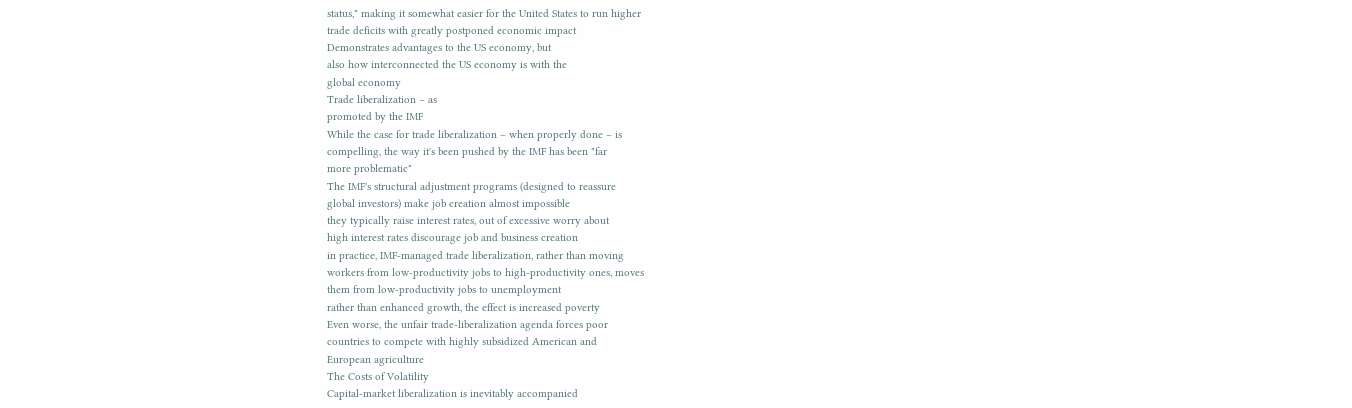status," making it somewhat easier for the United States to run higher
trade deficits with greatly postponed economic impact
Demonstrates advantages to the US economy, but
also how interconnected the US economy is with the
global economy
Trade liberalization – as
promoted by the IMF
While the case for trade liberalization – when properly done – is
compelling, the way it's been pushed by the IMF has been "far
more problematic"
The IMF's structural adjustment programs (designed to reassure
global investors) make job creation almost impossible
they typically raise interest rates, out of excessive worry about
high interest rates discourage job and business creation
in practice, IMF-managed trade liberalization, rather than moving
workers from low-productivity jobs to high-productivity ones, moves
them from low-productivity jobs to unemployment
rather than enhanced growth, the effect is increased poverty
Even worse, the unfair trade-liberalization agenda forces poor
countries to compete with highly subsidized American and
European agriculture
The Costs of Volatility
Capital-market liberalization is inevitably accompanied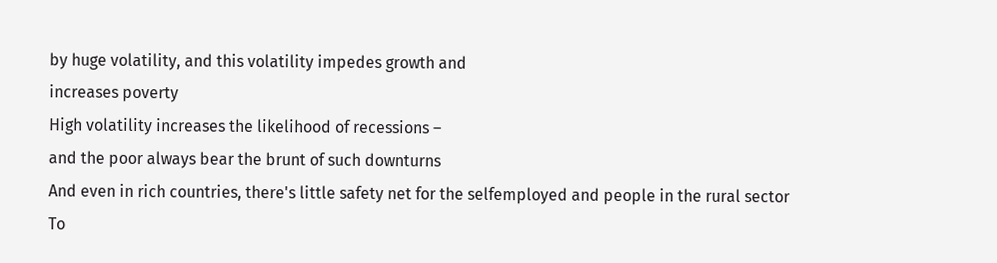by huge volatility, and this volatility impedes growth and
increases poverty
High volatility increases the likelihood of recessions –
and the poor always bear the brunt of such downturns
And even in rich countries, there's little safety net for the selfemployed and people in the rural sector
To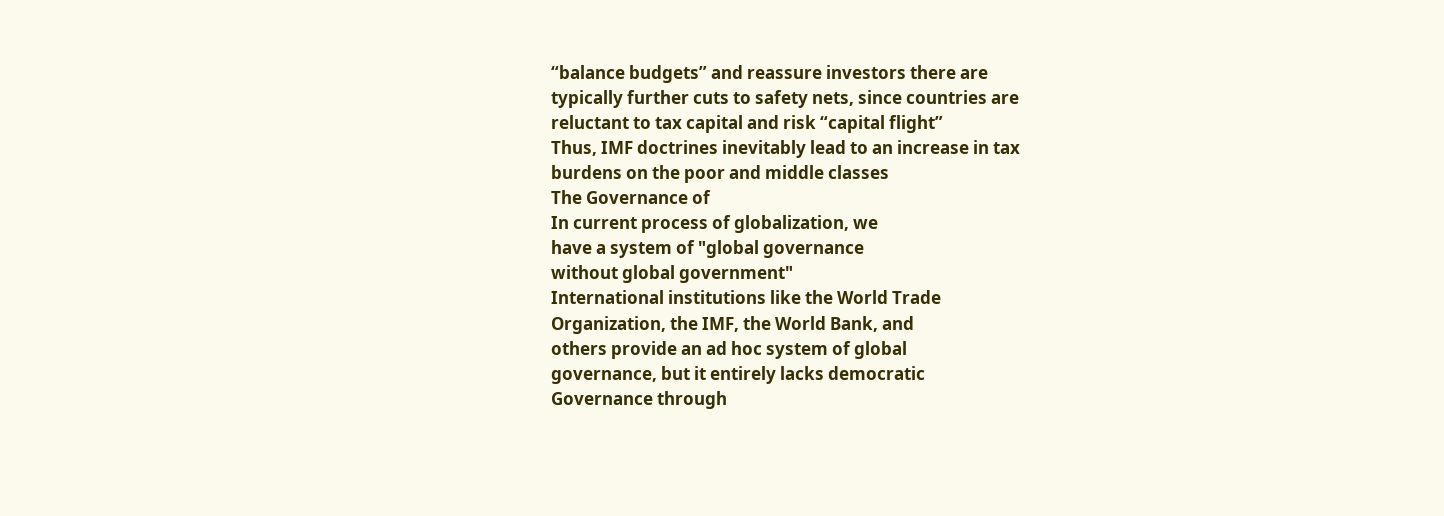“balance budgets” and reassure investors there are
typically further cuts to safety nets, since countries are
reluctant to tax capital and risk “capital flight”
Thus, IMF doctrines inevitably lead to an increase in tax
burdens on the poor and middle classes
The Governance of
In current process of globalization, we
have a system of "global governance
without global government"
International institutions like the World Trade
Organization, the IMF, the World Bank, and
others provide an ad hoc system of global
governance, but it entirely lacks democratic
Governance through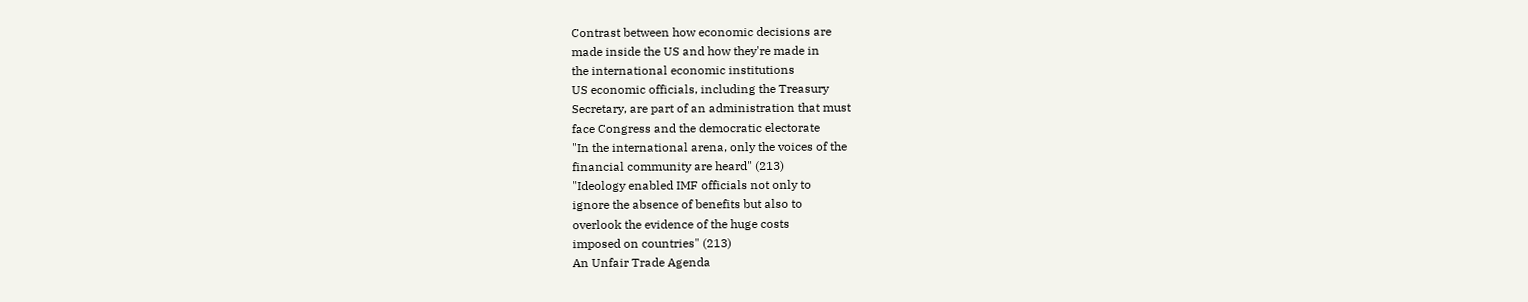Contrast between how economic decisions are
made inside the US and how they're made in
the international economic institutions
US economic officials, including the Treasury
Secretary, are part of an administration that must
face Congress and the democratic electorate
"In the international arena, only the voices of the
financial community are heard" (213)
"Ideology enabled IMF officials not only to
ignore the absence of benefits but also to
overlook the evidence of the huge costs
imposed on countries" (213)
An Unfair Trade Agenda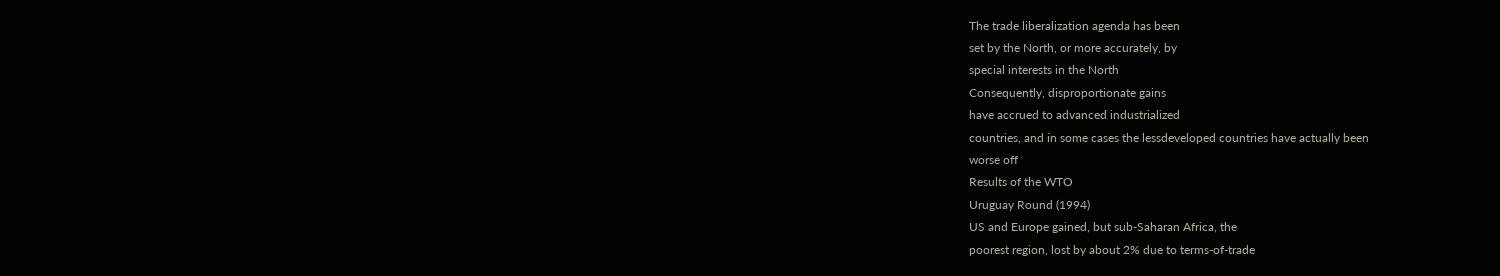The trade liberalization agenda has been
set by the North, or more accurately, by
special interests in the North
Consequently, disproportionate gains
have accrued to advanced industrialized
countries, and in some cases the lessdeveloped countries have actually been
worse off
Results of the WTO
Uruguay Round (1994)
US and Europe gained, but sub-Saharan Africa, the
poorest region, lost by about 2% due to terms-of-trade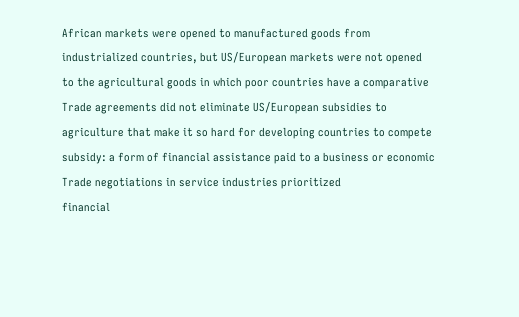African markets were opened to manufactured goods from
industrialized countries, but US/European markets were not opened
to the agricultural goods in which poor countries have a comparative
Trade agreements did not eliminate US/European subsidies to
agriculture that make it so hard for developing countries to compete
subsidy: a form of financial assistance paid to a business or economic
Trade negotiations in service industries prioritized
financial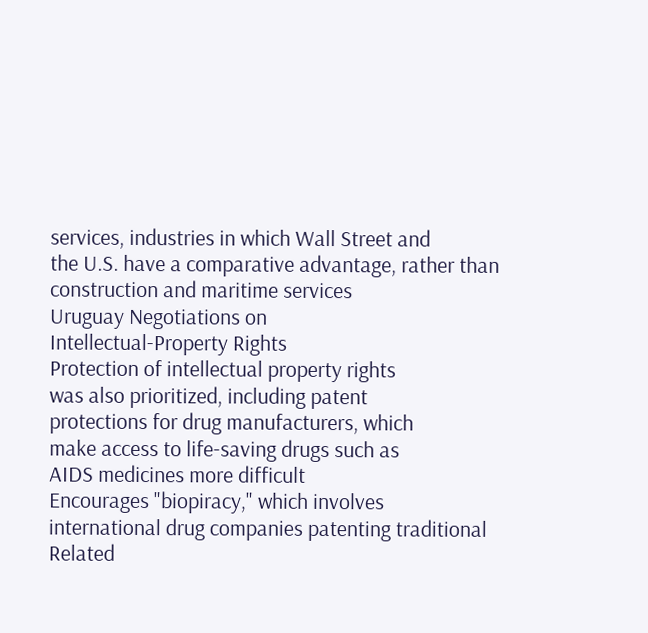services, industries in which Wall Street and
the U.S. have a comparative advantage, rather than
construction and maritime services
Uruguay Negotiations on
Intellectual-Property Rights
Protection of intellectual property rights
was also prioritized, including patent
protections for drug manufacturers, which
make access to life-saving drugs such as
AIDS medicines more difficult
Encourages "biopiracy," which involves
international drug companies patenting traditional
Related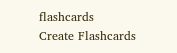flashcards
Create Flashcards